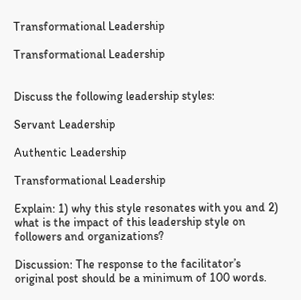Transformational Leadership

Transformational Leadership


Discuss the following leadership styles:

Servant Leadership

Authentic Leadership

Transformational Leadership

Explain: 1) why this style resonates with you and 2) what is the impact of this leadership style on followers and organizations?

Discussion: The response to the facilitator’s original post should be a minimum of 100 words.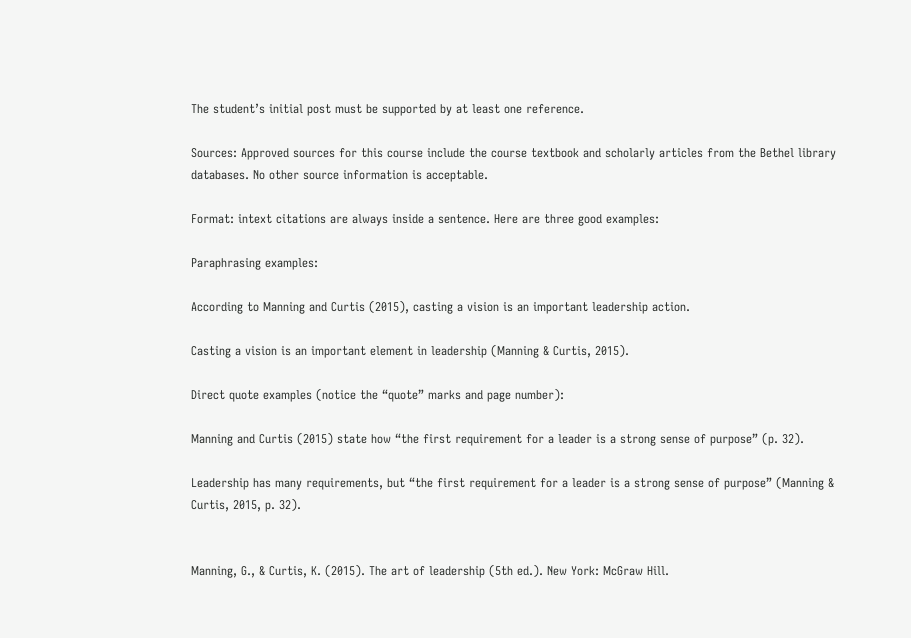The student’s initial post must be supported by at least one reference.

Sources: Approved sources for this course include the course textbook and scholarly articles from the Bethel library databases. No other source information is acceptable.

Format: intext citations are always inside a sentence. Here are three good examples:

Paraphrasing examples:

According to Manning and Curtis (2015), casting a vision is an important leadership action.

Casting a vision is an important element in leadership (Manning & Curtis, 2015).

Direct quote examples (notice the “quote” marks and page number):

Manning and Curtis (2015) state how “the first requirement for a leader is a strong sense of purpose” (p. 32).

Leadership has many requirements, but “the first requirement for a leader is a strong sense of purpose” (Manning & Curtis, 2015, p. 32).


Manning, G., & Curtis, K. (2015). The art of leadership (5th ed.). New York: McGraw Hill.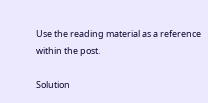Use the reading material as a reference within the post.

Solution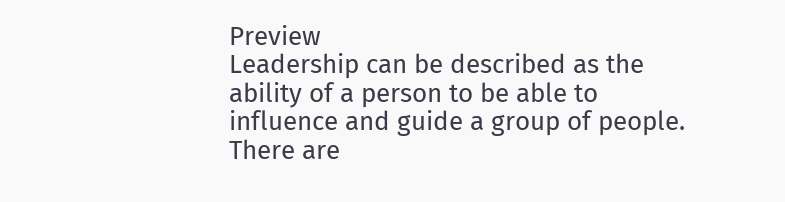Preview
Leadership can be described as the ability of a person to be able to influence and guide a group of people. There are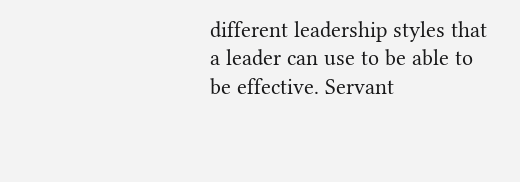different leadership styles that a leader can use to be able to be effective. Servant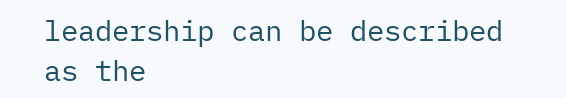leadership can be described as the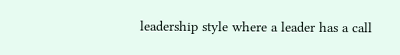leadership style where a leader has a call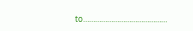to……………………………………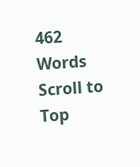462 Words
Scroll to Top